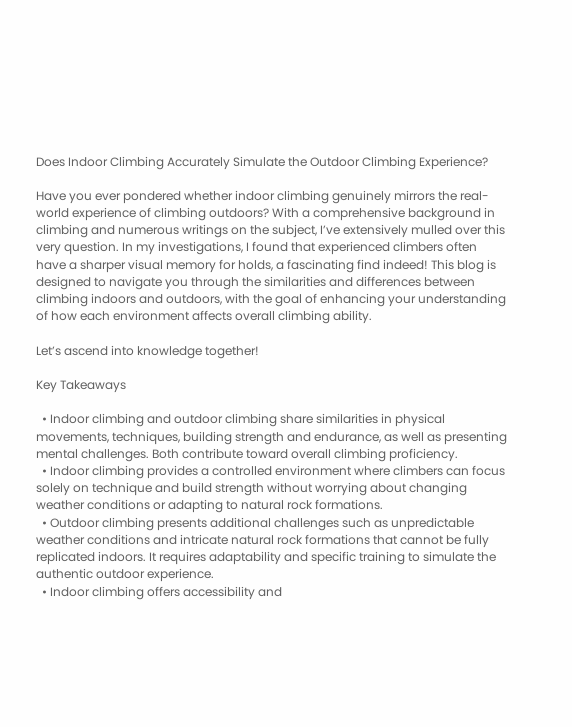Does Indoor Climbing Accurately Simulate the Outdoor Climbing Experience?

Have you ever pondered whether indoor climbing genuinely mirrors the real-world experience of climbing outdoors? With a comprehensive background in climbing and numerous writings on the subject, I’ve extensively mulled over this very question. In my investigations, I found that experienced climbers often have a sharper visual memory for holds, a fascinating find indeed! This blog is designed to navigate you through the similarities and differences between climbing indoors and outdoors, with the goal of enhancing your understanding of how each environment affects overall climbing ability.

Let’s ascend into knowledge together!

Key Takeaways

  • Indoor climbing and outdoor climbing share similarities in physical movements, techniques, building strength and endurance, as well as presenting mental challenges. Both contribute toward overall climbing proficiency.
  • Indoor climbing provides a controlled environment where climbers can focus solely on technique and build strength without worrying about changing weather conditions or adapting to natural rock formations.
  • Outdoor climbing presents additional challenges such as unpredictable weather conditions and intricate natural rock formations that cannot be fully replicated indoors. It requires adaptability and specific training to simulate the authentic outdoor experience.
  • Indoor climbing offers accessibility and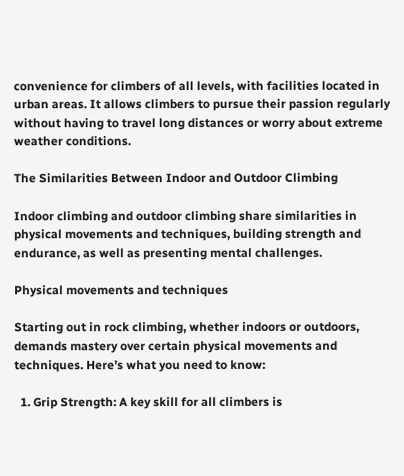convenience for climbers of all levels, with facilities located in urban areas. It allows climbers to pursue their passion regularly without having to travel long distances or worry about extreme weather conditions.

The Similarities Between Indoor and Outdoor Climbing

Indoor climbing and outdoor climbing share similarities in physical movements and techniques, building strength and endurance, as well as presenting mental challenges.

Physical movements and techniques

Starting out in rock climbing, whether indoors or outdoors, demands mastery over certain physical movements and techniques. Here’s what you need to know:

  1. Grip Strength: A key skill for all climbers is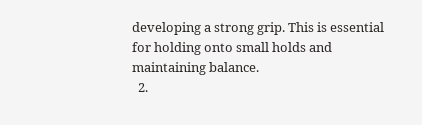developing a strong grip. This is essential for holding onto small holds and maintaining balance.
  2.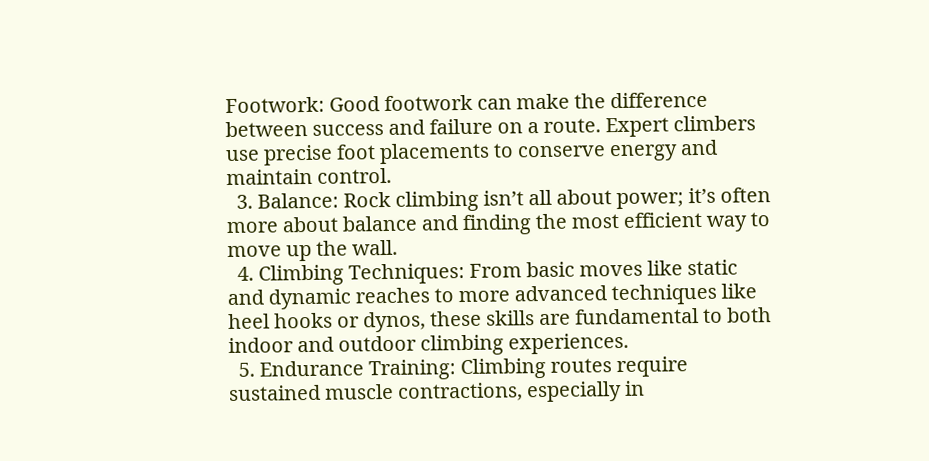Footwork: Good footwork can make the difference between success and failure on a route. Expert climbers use precise foot placements to conserve energy and maintain control.
  3. Balance: Rock climbing isn’t all about power; it’s often more about balance and finding the most efficient way to move up the wall.
  4. Climbing Techniques: From basic moves like static and dynamic reaches to more advanced techniques like heel hooks or dynos, these skills are fundamental to both indoor and outdoor climbing experiences.
  5. Endurance Training: Climbing routes require sustained muscle contractions, especially in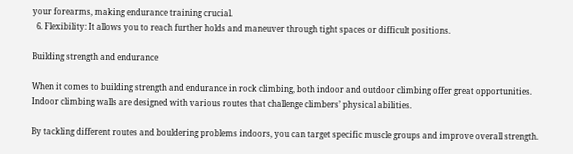your forearms, making endurance training crucial.
  6. Flexibility: It allows you to reach further holds and maneuver through tight spaces or difficult positions.

Building strength and endurance

When it comes to building strength and endurance in rock climbing, both indoor and outdoor climbing offer great opportunities. Indoor climbing walls are designed with various routes that challenge climbers’ physical abilities.

By tackling different routes and bouldering problems indoors, you can target specific muscle groups and improve overall strength.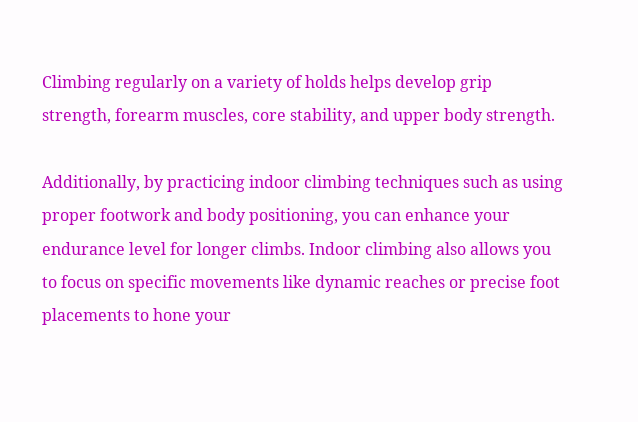Climbing regularly on a variety of holds helps develop grip strength, forearm muscles, core stability, and upper body strength.

Additionally, by practicing indoor climbing techniques such as using proper footwork and body positioning, you can enhance your endurance level for longer climbs. Indoor climbing also allows you to focus on specific movements like dynamic reaches or precise foot placements to hone your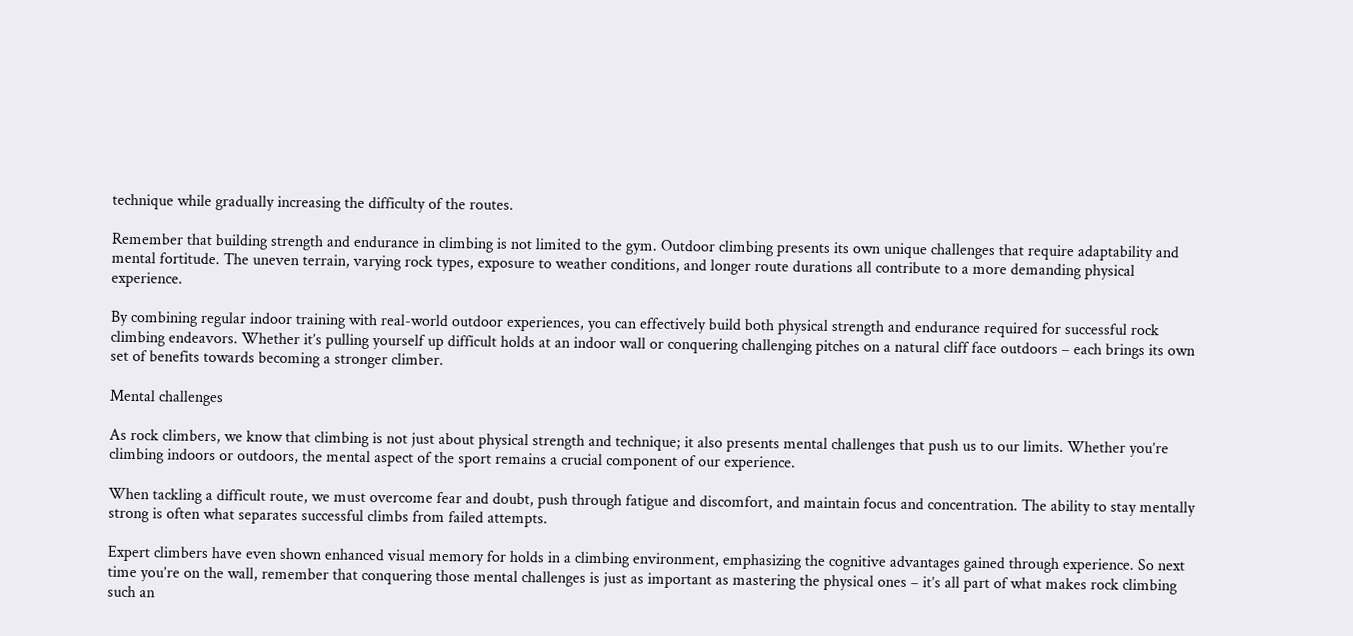technique while gradually increasing the difficulty of the routes.

Remember that building strength and endurance in climbing is not limited to the gym. Outdoor climbing presents its own unique challenges that require adaptability and mental fortitude. The uneven terrain, varying rock types, exposure to weather conditions, and longer route durations all contribute to a more demanding physical experience.

By combining regular indoor training with real-world outdoor experiences, you can effectively build both physical strength and endurance required for successful rock climbing endeavors. Whether it’s pulling yourself up difficult holds at an indoor wall or conquering challenging pitches on a natural cliff face outdoors – each brings its own set of benefits towards becoming a stronger climber.

Mental challenges

As rock climbers, we know that climbing is not just about physical strength and technique; it also presents mental challenges that push us to our limits. Whether you’re climbing indoors or outdoors, the mental aspect of the sport remains a crucial component of our experience.

When tackling a difficult route, we must overcome fear and doubt, push through fatigue and discomfort, and maintain focus and concentration. The ability to stay mentally strong is often what separates successful climbs from failed attempts.

Expert climbers have even shown enhanced visual memory for holds in a climbing environment, emphasizing the cognitive advantages gained through experience. So next time you’re on the wall, remember that conquering those mental challenges is just as important as mastering the physical ones – it’s all part of what makes rock climbing such an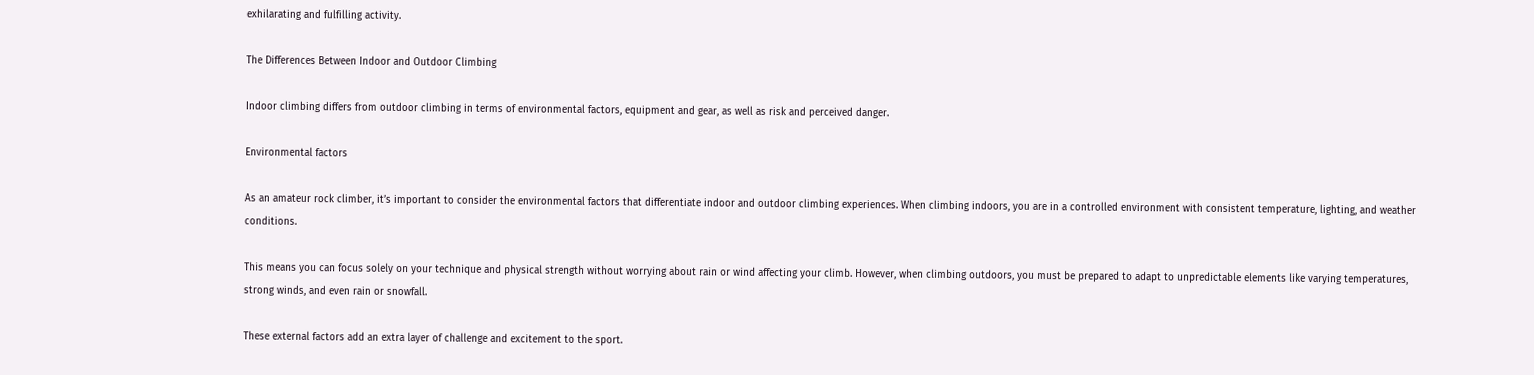exhilarating and fulfilling activity.

The Differences Between Indoor and Outdoor Climbing

Indoor climbing differs from outdoor climbing in terms of environmental factors, equipment and gear, as well as risk and perceived danger.

Environmental factors

As an amateur rock climber, it’s important to consider the environmental factors that differentiate indoor and outdoor climbing experiences. When climbing indoors, you are in a controlled environment with consistent temperature, lighting, and weather conditions.

This means you can focus solely on your technique and physical strength without worrying about rain or wind affecting your climb. However, when climbing outdoors, you must be prepared to adapt to unpredictable elements like varying temperatures, strong winds, and even rain or snowfall.

These external factors add an extra layer of challenge and excitement to the sport.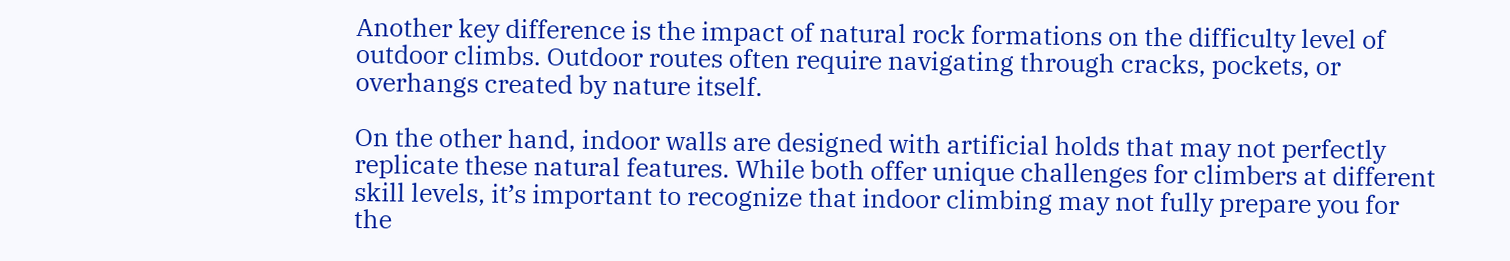Another key difference is the impact of natural rock formations on the difficulty level of outdoor climbs. Outdoor routes often require navigating through cracks, pockets, or overhangs created by nature itself.

On the other hand, indoor walls are designed with artificial holds that may not perfectly replicate these natural features. While both offer unique challenges for climbers at different skill levels, it’s important to recognize that indoor climbing may not fully prepare you for the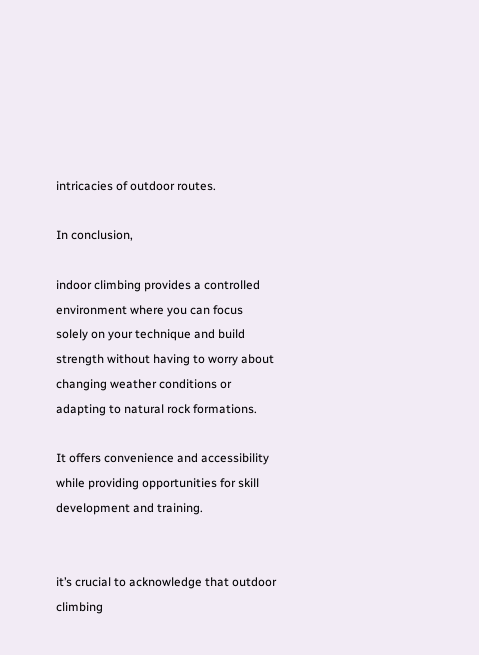intricacies of outdoor routes.

In conclusion,

indoor climbing provides a controlled environment where you can focus solely on your technique and build strength without having to worry about changing weather conditions or adapting to natural rock formations.

It offers convenience and accessibility while providing opportunities for skill development and training.


it’s crucial to acknowledge that outdoor climbing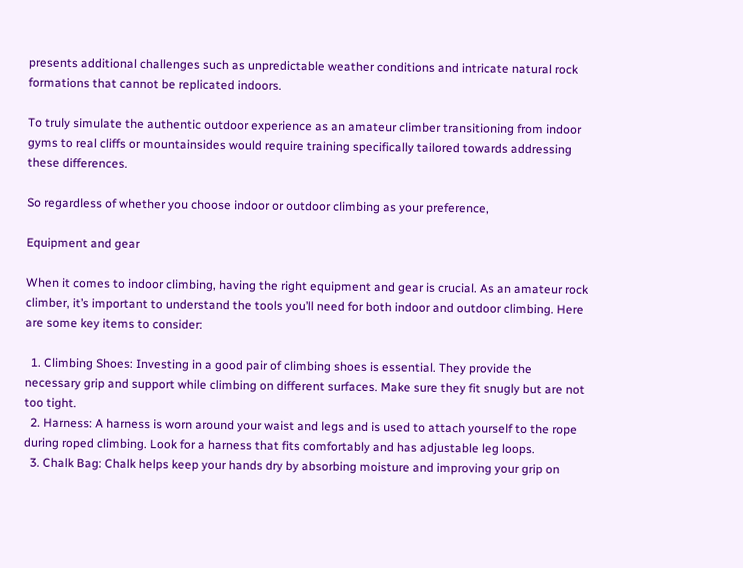presents additional challenges such as unpredictable weather conditions and intricate natural rock formations that cannot be replicated indoors.

To truly simulate the authentic outdoor experience as an amateur climber transitioning from indoor gyms to real cliffs or mountainsides would require training specifically tailored towards addressing these differences.

So regardless of whether you choose indoor or outdoor climbing as your preference,

Equipment and gear

When it comes to indoor climbing, having the right equipment and gear is crucial. As an amateur rock climber, it’s important to understand the tools you’ll need for both indoor and outdoor climbing. Here are some key items to consider:

  1. Climbing Shoes: Investing in a good pair of climbing shoes is essential. They provide the necessary grip and support while climbing on different surfaces. Make sure they fit snugly but are not too tight.
  2. Harness: A harness is worn around your waist and legs and is used to attach yourself to the rope during roped climbing. Look for a harness that fits comfortably and has adjustable leg loops.
  3. Chalk Bag: Chalk helps keep your hands dry by absorbing moisture and improving your grip on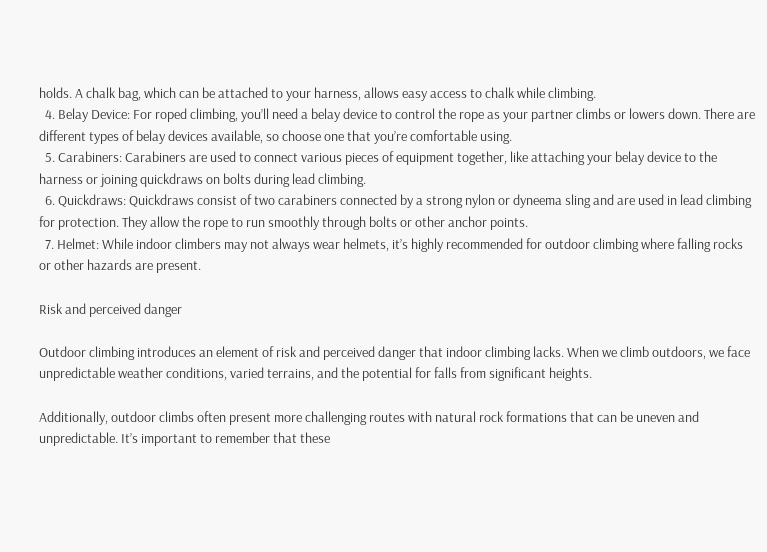holds. A chalk bag, which can be attached to your harness, allows easy access to chalk while climbing.
  4. Belay Device: For roped climbing, you’ll need a belay device to control the rope as your partner climbs or lowers down. There are different types of belay devices available, so choose one that you’re comfortable using.
  5. Carabiners: Carabiners are used to connect various pieces of equipment together, like attaching your belay device to the harness or joining quickdraws on bolts during lead climbing.
  6. Quickdraws: Quickdraws consist of two carabiners connected by a strong nylon or dyneema sling and are used in lead climbing for protection. They allow the rope to run smoothly through bolts or other anchor points.
  7. Helmet: While indoor climbers may not always wear helmets, it’s highly recommended for outdoor climbing where falling rocks or other hazards are present.

Risk and perceived danger

Outdoor climbing introduces an element of risk and perceived danger that indoor climbing lacks. When we climb outdoors, we face unpredictable weather conditions, varied terrains, and the potential for falls from significant heights.

Additionally, outdoor climbs often present more challenging routes with natural rock formations that can be uneven and unpredictable. It’s important to remember that these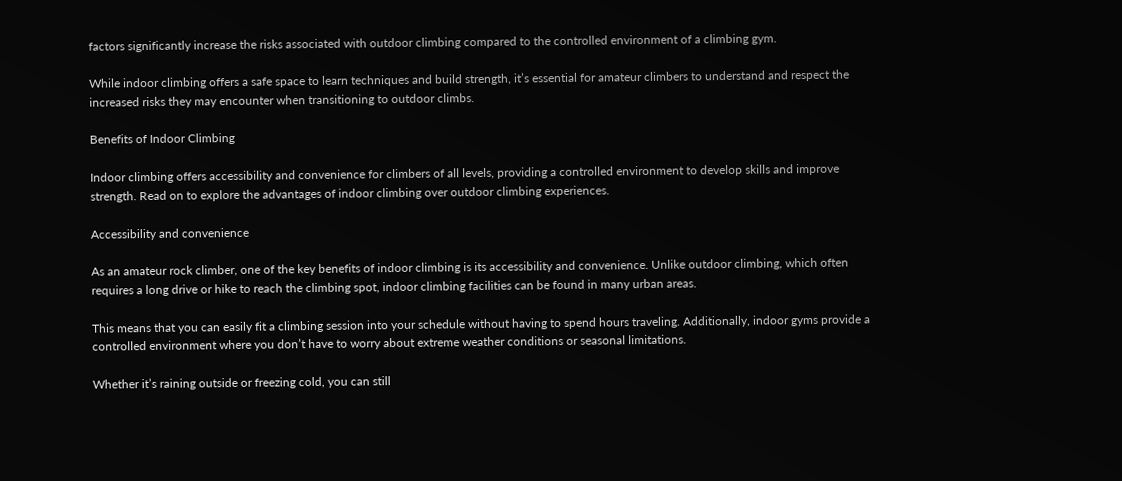factors significantly increase the risks associated with outdoor climbing compared to the controlled environment of a climbing gym.

While indoor climbing offers a safe space to learn techniques and build strength, it’s essential for amateur climbers to understand and respect the increased risks they may encounter when transitioning to outdoor climbs.

Benefits of Indoor Climbing

Indoor climbing offers accessibility and convenience for climbers of all levels, providing a controlled environment to develop skills and improve strength. Read on to explore the advantages of indoor climbing over outdoor climbing experiences.

Accessibility and convenience

As an amateur rock climber, one of the key benefits of indoor climbing is its accessibility and convenience. Unlike outdoor climbing, which often requires a long drive or hike to reach the climbing spot, indoor climbing facilities can be found in many urban areas.

This means that you can easily fit a climbing session into your schedule without having to spend hours traveling. Additionally, indoor gyms provide a controlled environment where you don’t have to worry about extreme weather conditions or seasonal limitations.

Whether it’s raining outside or freezing cold, you can still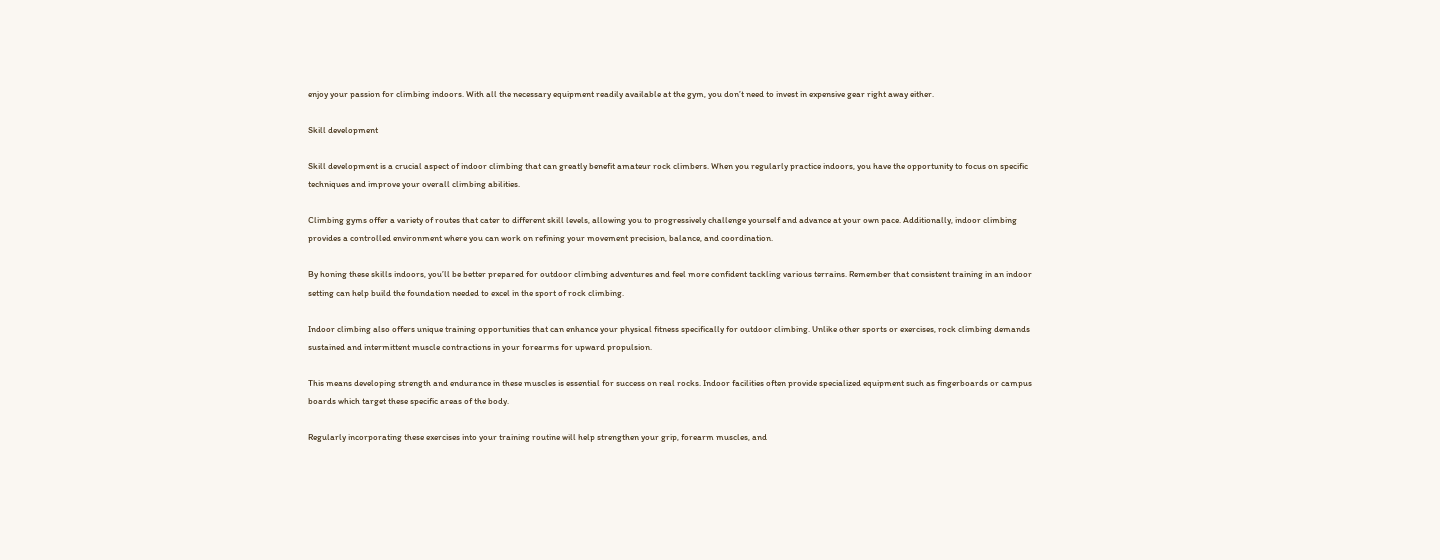enjoy your passion for climbing indoors. With all the necessary equipment readily available at the gym, you don’t need to invest in expensive gear right away either.

Skill development

Skill development is a crucial aspect of indoor climbing that can greatly benefit amateur rock climbers. When you regularly practice indoors, you have the opportunity to focus on specific techniques and improve your overall climbing abilities.

Climbing gyms offer a variety of routes that cater to different skill levels, allowing you to progressively challenge yourself and advance at your own pace. Additionally, indoor climbing provides a controlled environment where you can work on refining your movement precision, balance, and coordination.

By honing these skills indoors, you’ll be better prepared for outdoor climbing adventures and feel more confident tackling various terrains. Remember that consistent training in an indoor setting can help build the foundation needed to excel in the sport of rock climbing.

Indoor climbing also offers unique training opportunities that can enhance your physical fitness specifically for outdoor climbing. Unlike other sports or exercises, rock climbing demands sustained and intermittent muscle contractions in your forearms for upward propulsion.

This means developing strength and endurance in these muscles is essential for success on real rocks. Indoor facilities often provide specialized equipment such as fingerboards or campus boards which target these specific areas of the body.

Regularly incorporating these exercises into your training routine will help strengthen your grip, forearm muscles, and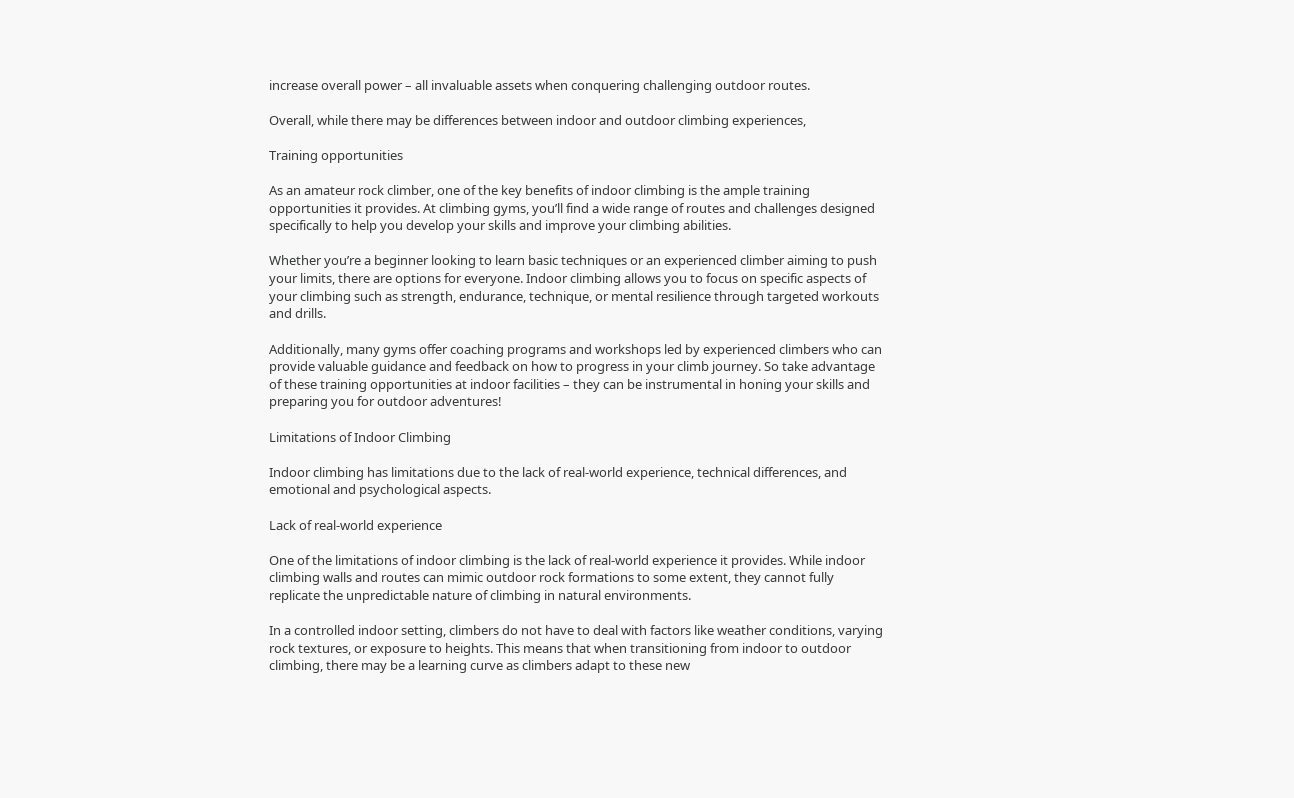increase overall power – all invaluable assets when conquering challenging outdoor routes.

Overall, while there may be differences between indoor and outdoor climbing experiences,

Training opportunities

As an amateur rock climber, one of the key benefits of indoor climbing is the ample training opportunities it provides. At climbing gyms, you’ll find a wide range of routes and challenges designed specifically to help you develop your skills and improve your climbing abilities.

Whether you’re a beginner looking to learn basic techniques or an experienced climber aiming to push your limits, there are options for everyone. Indoor climbing allows you to focus on specific aspects of your climbing such as strength, endurance, technique, or mental resilience through targeted workouts and drills.

Additionally, many gyms offer coaching programs and workshops led by experienced climbers who can provide valuable guidance and feedback on how to progress in your climb journey. So take advantage of these training opportunities at indoor facilities – they can be instrumental in honing your skills and preparing you for outdoor adventures!

Limitations of Indoor Climbing

Indoor climbing has limitations due to the lack of real-world experience, technical differences, and emotional and psychological aspects.

Lack of real-world experience

One of the limitations of indoor climbing is the lack of real-world experience it provides. While indoor climbing walls and routes can mimic outdoor rock formations to some extent, they cannot fully replicate the unpredictable nature of climbing in natural environments.

In a controlled indoor setting, climbers do not have to deal with factors like weather conditions, varying rock textures, or exposure to heights. This means that when transitioning from indoor to outdoor climbing, there may be a learning curve as climbers adapt to these new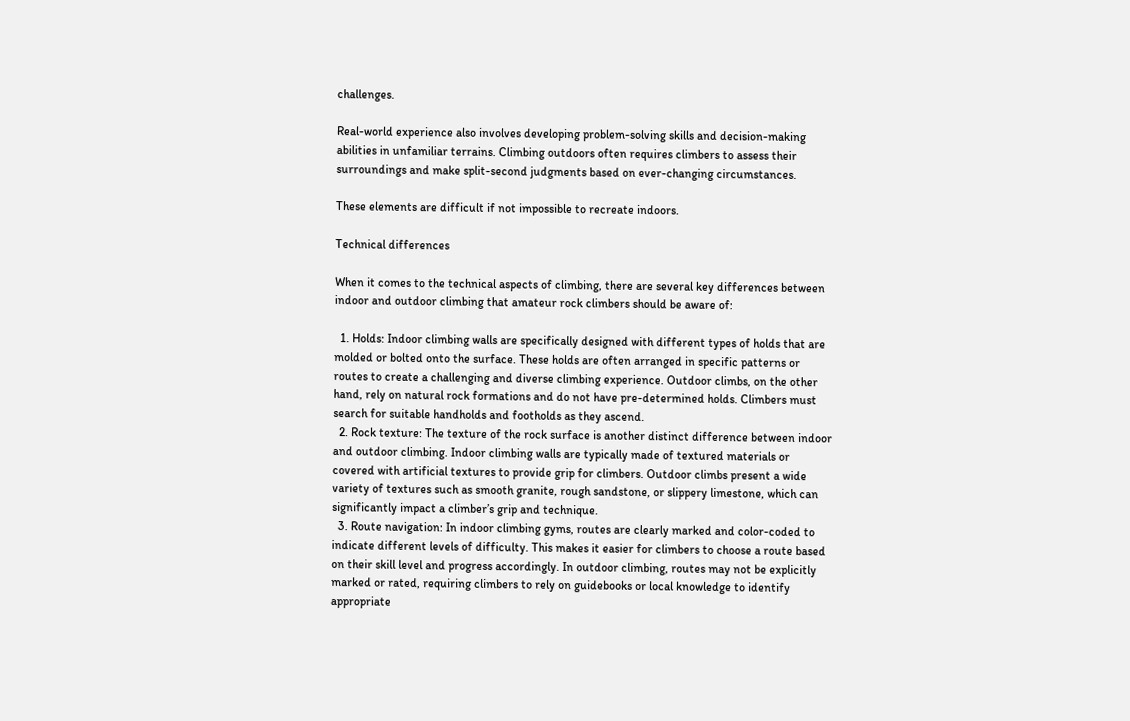challenges.

Real-world experience also involves developing problem-solving skills and decision-making abilities in unfamiliar terrains. Climbing outdoors often requires climbers to assess their surroundings and make split-second judgments based on ever-changing circumstances.

These elements are difficult if not impossible to recreate indoors.

Technical differences

When it comes to the technical aspects of climbing, there are several key differences between indoor and outdoor climbing that amateur rock climbers should be aware of:

  1. Holds: Indoor climbing walls are specifically designed with different types of holds that are molded or bolted onto the surface. These holds are often arranged in specific patterns or routes to create a challenging and diverse climbing experience. Outdoor climbs, on the other hand, rely on natural rock formations and do not have pre-determined holds. Climbers must search for suitable handholds and footholds as they ascend.
  2. Rock texture: The texture of the rock surface is another distinct difference between indoor and outdoor climbing. Indoor climbing walls are typically made of textured materials or covered with artificial textures to provide grip for climbers. Outdoor climbs present a wide variety of textures such as smooth granite, rough sandstone, or slippery limestone, which can significantly impact a climber’s grip and technique.
  3. Route navigation: In indoor climbing gyms, routes are clearly marked and color-coded to indicate different levels of difficulty. This makes it easier for climbers to choose a route based on their skill level and progress accordingly. In outdoor climbing, routes may not be explicitly marked or rated, requiring climbers to rely on guidebooks or local knowledge to identify appropriate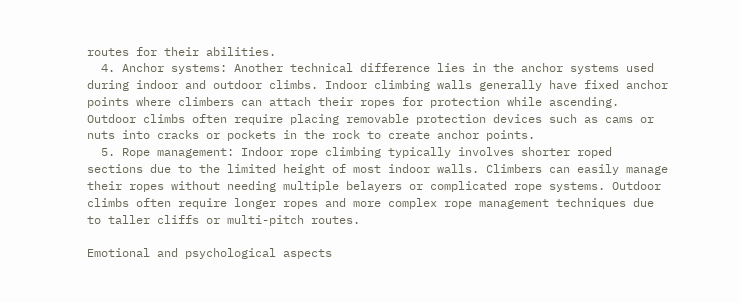routes for their abilities.
  4. Anchor systems: Another technical difference lies in the anchor systems used during indoor and outdoor climbs. Indoor climbing walls generally have fixed anchor points where climbers can attach their ropes for protection while ascending. Outdoor climbs often require placing removable protection devices such as cams or nuts into cracks or pockets in the rock to create anchor points.
  5. Rope management: Indoor rope climbing typically involves shorter roped sections due to the limited height of most indoor walls. Climbers can easily manage their ropes without needing multiple belayers or complicated rope systems. Outdoor climbs often require longer ropes and more complex rope management techniques due to taller cliffs or multi-pitch routes.

Emotional and psychological aspects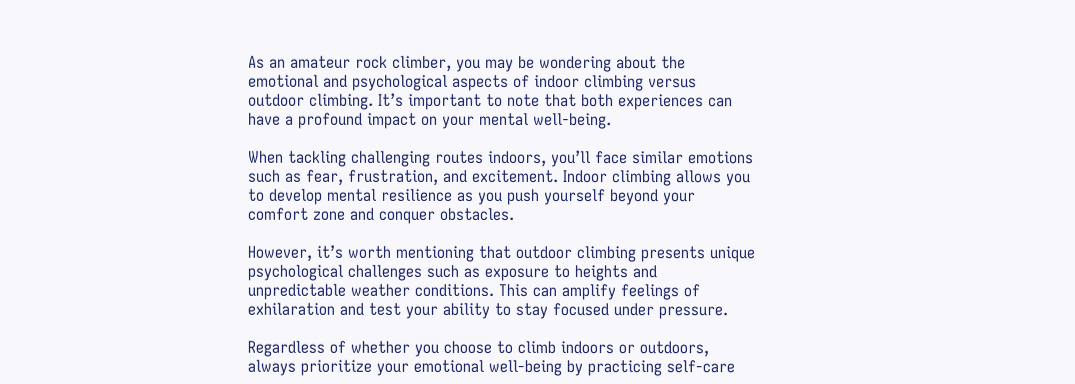As an amateur rock climber, you may be wondering about the emotional and psychological aspects of indoor climbing versus outdoor climbing. It’s important to note that both experiences can have a profound impact on your mental well-being.

When tackling challenging routes indoors, you’ll face similar emotions such as fear, frustration, and excitement. Indoor climbing allows you to develop mental resilience as you push yourself beyond your comfort zone and conquer obstacles.

However, it’s worth mentioning that outdoor climbing presents unique psychological challenges such as exposure to heights and unpredictable weather conditions. This can amplify feelings of exhilaration and test your ability to stay focused under pressure.

Regardless of whether you choose to climb indoors or outdoors, always prioritize your emotional well-being by practicing self-care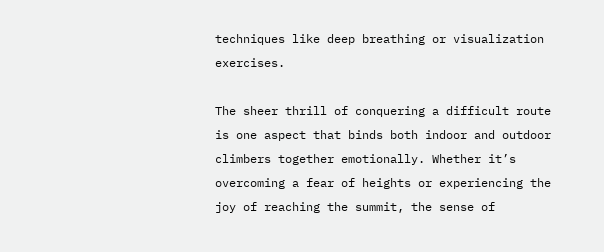techniques like deep breathing or visualization exercises.

The sheer thrill of conquering a difficult route is one aspect that binds both indoor and outdoor climbers together emotionally. Whether it’s overcoming a fear of heights or experiencing the joy of reaching the summit, the sense of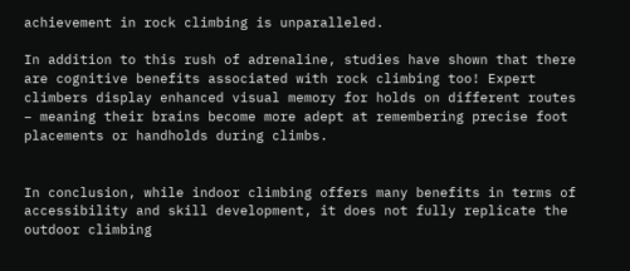achievement in rock climbing is unparalleled.

In addition to this rush of adrenaline, studies have shown that there are cognitive benefits associated with rock climbing too! Expert climbers display enhanced visual memory for holds on different routes – meaning their brains become more adept at remembering precise foot placements or handholds during climbs.


In conclusion, while indoor climbing offers many benefits in terms of accessibility and skill development, it does not fully replicate the outdoor climbing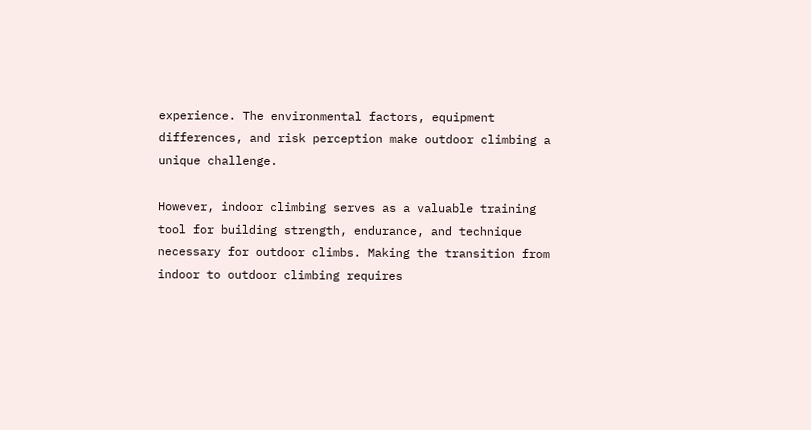experience. The environmental factors, equipment differences, and risk perception make outdoor climbing a unique challenge.

However, indoor climbing serves as a valuable training tool for building strength, endurance, and technique necessary for outdoor climbs. Making the transition from indoor to outdoor climbing requires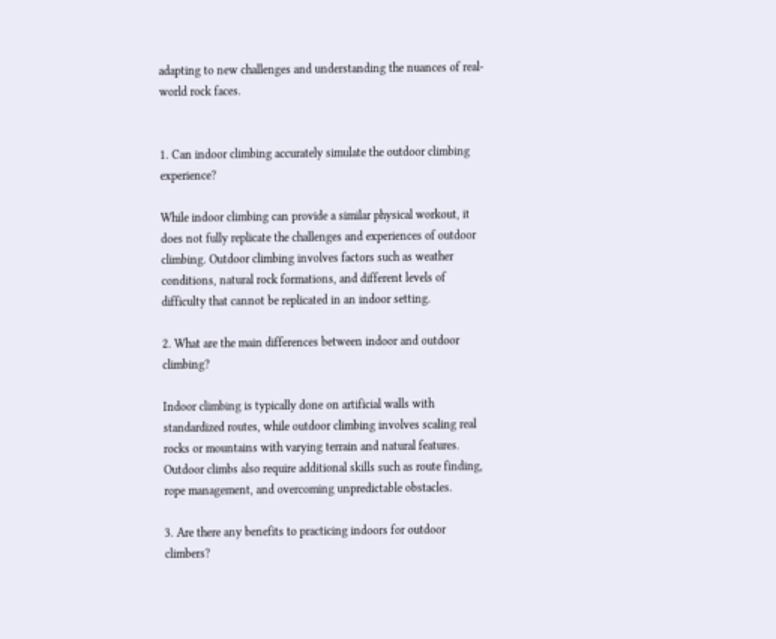adapting to new challenges and understanding the nuances of real-world rock faces.


1. Can indoor climbing accurately simulate the outdoor climbing experience?

While indoor climbing can provide a similar physical workout, it does not fully replicate the challenges and experiences of outdoor climbing. Outdoor climbing involves factors such as weather conditions, natural rock formations, and different levels of difficulty that cannot be replicated in an indoor setting.

2. What are the main differences between indoor and outdoor climbing?

Indoor climbing is typically done on artificial walls with standardized routes, while outdoor climbing involves scaling real rocks or mountains with varying terrain and natural features. Outdoor climbs also require additional skills such as route finding, rope management, and overcoming unpredictable obstacles.

3. Are there any benefits to practicing indoors for outdoor climbers?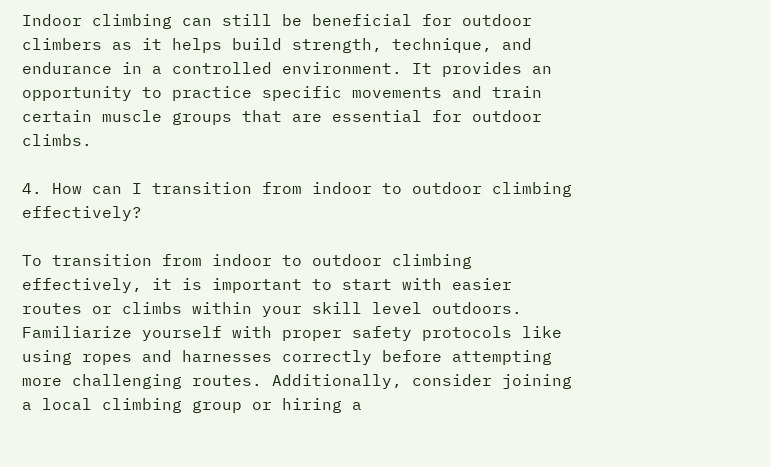Indoor climbing can still be beneficial for outdoor climbers as it helps build strength, technique, and endurance in a controlled environment. It provides an opportunity to practice specific movements and train certain muscle groups that are essential for outdoor climbs.

4. How can I transition from indoor to outdoor climbing effectively?

To transition from indoor to outdoor climbing effectively, it is important to start with easier routes or climbs within your skill level outdoors. Familiarize yourself with proper safety protocols like using ropes and harnesses correctly before attempting more challenging routes. Additionally, consider joining a local climbing group or hiring a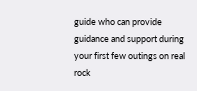guide who can provide guidance and support during your first few outings on real rock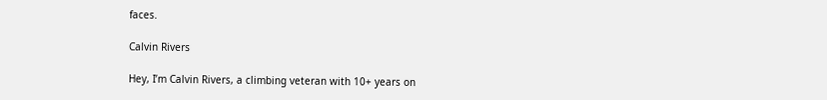faces.

Calvin Rivers

Hey, I’m Calvin Rivers, a climbing veteran with 10+ years on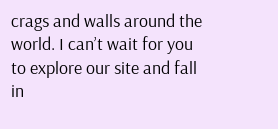crags and walls around the world. I can’t wait for you to explore our site and fall in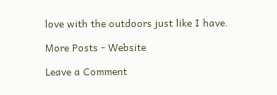love with the outdoors just like I have.

More Posts - Website

Leave a Comment